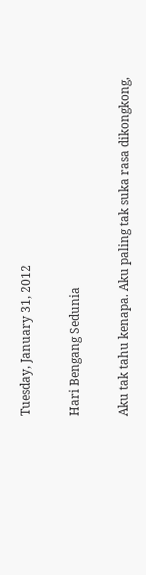Tuesday, January 31, 2012

Hari Bengang Sedunia

Aku tak tahu kenapa. Aku paling tak suka rasa dikongkong,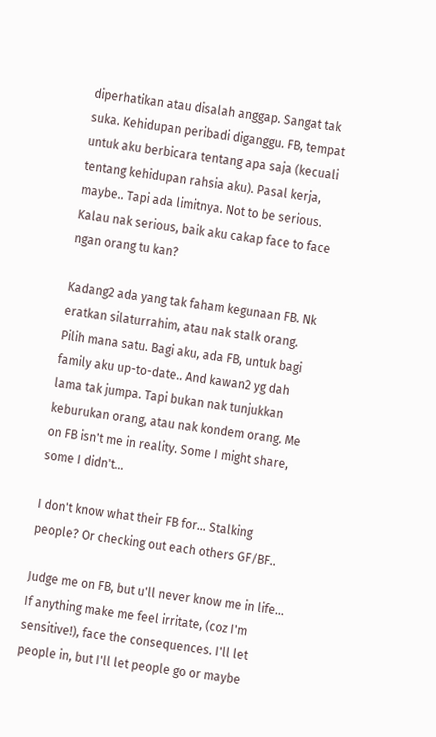diperhatikan atau disalah anggap. Sangat tak suka. Kehidupan peribadi diganggu. FB, tempat untuk aku berbicara tentang apa saja (kecuali tentang kehidupan rahsia aku). Pasal kerja, maybe.. Tapi ada limitnya. Not to be serious. Kalau nak serious, baik aku cakap face to face ngan orang tu kan?

Kadang2 ada yang tak faham kegunaan FB. Nk eratkan silaturrahim, atau nak stalk orang. Pilih mana satu. Bagi aku, ada FB, untuk bagi family aku up-to-date.. And kawan2 yg dah lama tak jumpa. Tapi bukan nak tunjukkan keburukan orang, atau nak kondem orang. Me on FB isn't me in reality. Some I might share, some I didn't...

I don't know what their FB for... Stalking people? Or checking out each others GF/BF..

Judge me on FB, but u'll never know me in life... If anything make me feel irritate, (coz I'm sensitive!), face the consequences. I'll let people in, but I'll let people go or maybe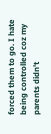forced them to go. I hate being controlled coz my parents didn't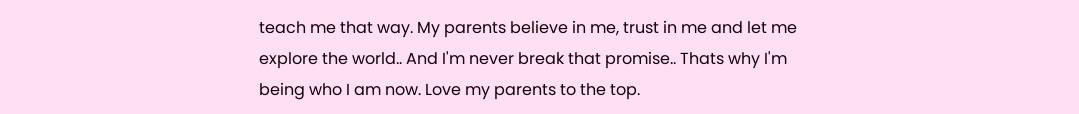teach me that way. My parents believe in me, trust in me and let me explore the world.. And I'm never break that promise.. Thats why I'm being who I am now. Love my parents to the top.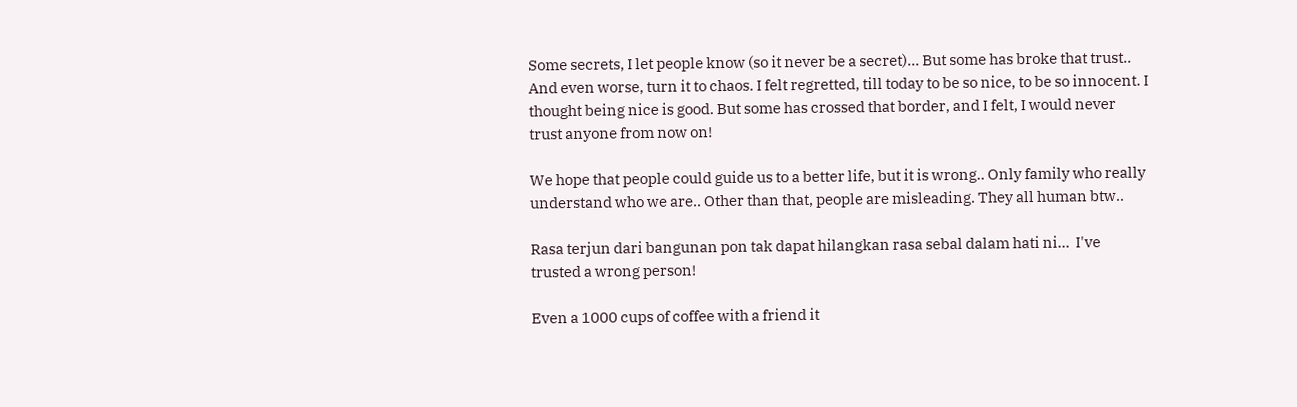Some secrets, I let people know (so it never be a secret)... But some has broke that trust.. And even worse, turn it to chaos. I felt regretted, till today to be so nice, to be so innocent. I thought being nice is good. But some has crossed that border, and I felt, I would never trust anyone from now on!

We hope that people could guide us to a better life, but it is wrong.. Only family who really understand who we are.. Other than that, people are misleading. They all human btw..

Rasa terjun dari bangunan pon tak dapat hilangkan rasa sebal dalam hati ni...  I've trusted a wrong person!

Even a 1000 cups of coffee with a friend it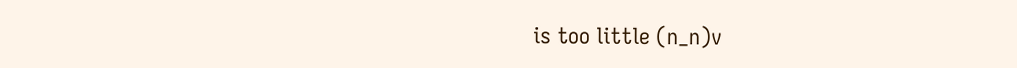is too little (n_n)v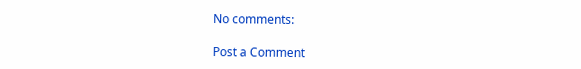No comments:

Post a Comment